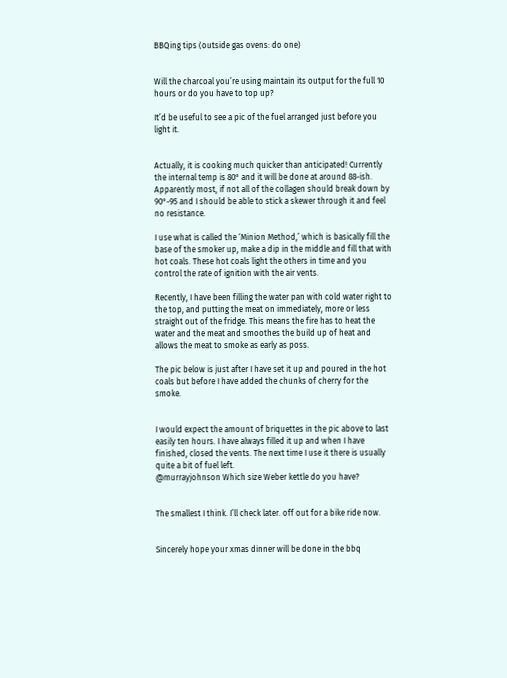BBQing tips (outside gas ovens: do one)


Will the charcoal you’re using maintain its output for the full 10 hours or do you have to top up?

It’d be useful to see a pic of the fuel arranged just before you light it.


Actually, it is cooking much quicker than anticipated! Currently the internal temp is 80° and it will be done at around 88-ish. Apparently most, if not all of the collagen should break down by 90°-95 and I should be able to stick a skewer through it and feel no resistance.

I use what is called the ‘Minion Method,’ which is basically fill the base of the smoker up, make a dip in the middle and fill that with hot coals. These hot coals light the others in time and you control the rate of ignition with the air vents.

Recently, I have been filling the water pan with cold water right to the top, and putting the meat on immediately, more or less straight out of the fridge. This means the fire has to heat the water and the meat and smoothes the build up of heat and allows the meat to smoke as early as poss.

The pic below is just after I have set it up and poured in the hot coals but before I have added the chunks of cherry for the smoke.


I would expect the amount of briquettes in the pic above to last easily ten hours. I have always filled it up and when I have finished, closed the vents. The next time I use it there is usually quite a bit of fuel left.
@murrayjohnson Which size Weber kettle do you have?


The smallest I think. I’ll check later. off out for a bike ride now.


Sincerely hope your xmas dinner will be done in the bbq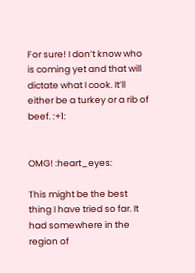For sure! I don’t know who is coming yet and that will dictate what I cook. It’ll either be a turkey or a rib of beef. :+1:


OMG! :heart_eyes:

This might be the best thing I have tried so far. It had somewhere in the region of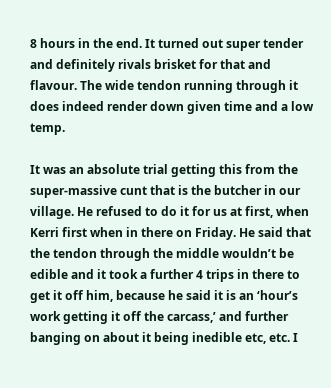8 hours in the end. It turned out super tender and definitely rivals brisket for that and flavour. The wide tendon running through it does indeed render down given time and a low temp.

It was an absolute trial getting this from the super-massive cunt that is the butcher in our village. He refused to do it for us at first, when Kerri first when in there on Friday. He said that the tendon through the middle wouldn’t be edible and it took a further 4 trips in there to get it off him, because he said it is an ‘hour’s work getting it off the carcass,’ and further banging on about it being inedible etc, etc. I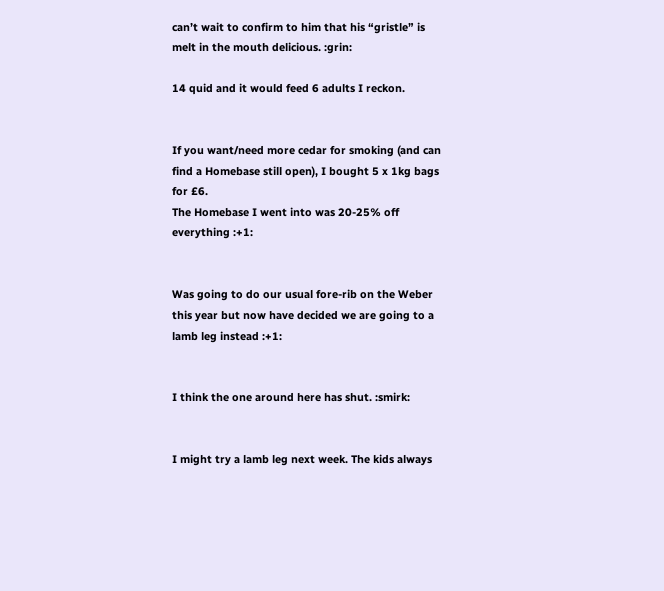can’t wait to confirm to him that his “gristle” is melt in the mouth delicious. :grin:

14 quid and it would feed 6 adults I reckon.


If you want/need more cedar for smoking (and can find a Homebase still open), I bought 5 x 1kg bags for £6.
The Homebase I went into was 20-25% off everything :+1:


Was going to do our usual fore-rib on the Weber this year but now have decided we are going to a lamb leg instead :+1:


I think the one around here has shut. :smirk:


I might try a lamb leg next week. The kids always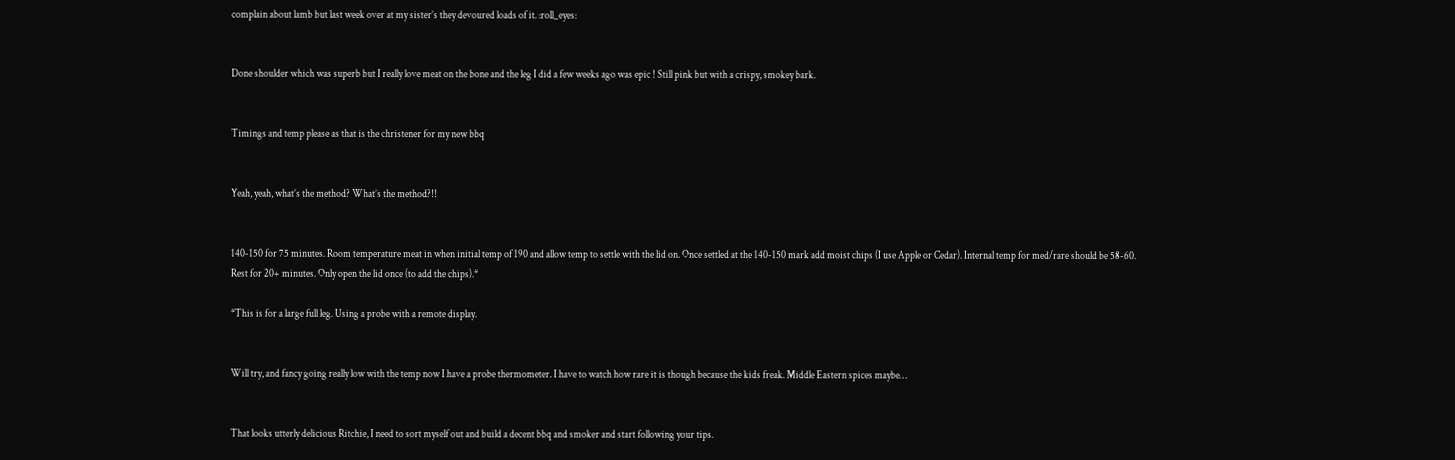complain about lamb but last week over at my sister’s they devoured loads of it. :roll_eyes:


Done shoulder which was superb but I really love meat on the bone and the leg I did a few weeks ago was epic ! Still pink but with a crispy, smokey bark.


Timings and temp please as that is the christener for my new bbq


Yeah, yeah, what’s the method? What’s the method?!!


140-150 for 75 minutes. Room temperature meat in when initial temp of 190 and allow temp to settle with the lid on. Once settled at the 140-150 mark add moist chips (I use Apple or Cedar). Internal temp for med/rare should be 58-60.
Rest for 20+ minutes. Only open the lid once (to add the chips).*

*This is for a large full leg. Using a probe with a remote display.


Will try, and fancy going really low with the temp now I have a probe thermometer. I have to watch how rare it is though because the kids freak. Middle Eastern spices maybe…


That looks utterly delicious Ritchie, I need to sort myself out and build a decent bbq and smoker and start following your tips.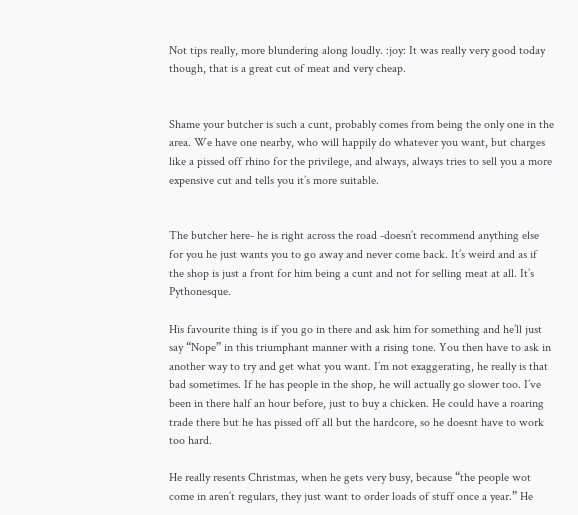Not tips really, more blundering along loudly. :joy: It was really very good today though, that is a great cut of meat and very cheap.


Shame your butcher is such a cunt, probably comes from being the only one in the area. We have one nearby, who will happily do whatever you want, but charges like a pissed off rhino for the privilege, and always, always tries to sell you a more expensive cut and tells you it’s more suitable.


The butcher here- he is right across the road -doesn’t recommend anything else for you he just wants you to go away and never come back. It’s weird and as if the shop is just a front for him being a cunt and not for selling meat at all. It’s Pythonesque.

His favourite thing is if you go in there and ask him for something and he’ll just say “Nope” in this triumphant manner with a rising tone. You then have to ask in another way to try and get what you want. I’m not exaggerating, he really is that bad sometimes. If he has people in the shop, he will actually go slower too. I’ve been in there half an hour before, just to buy a chicken. He could have a roaring trade there but he has pissed off all but the hardcore, so he doesnt have to work too hard.

He really resents Christmas, when he gets very busy, because “the people wot come in aren’t regulars, they just want to order loads of stuff once a year.” He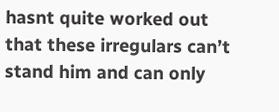hasnt quite worked out that these irregulars can’t stand him and can only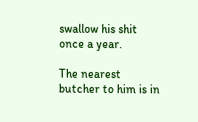swallow his shit once a year.

The nearest butcher to him is in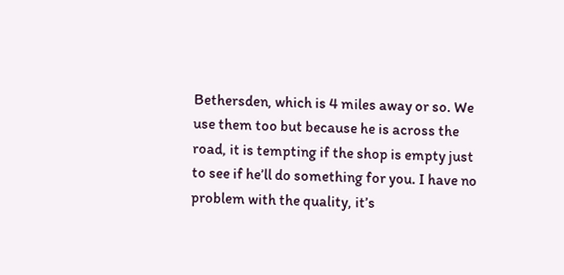Bethersden, which is 4 miles away or so. We use them too but because he is across the road, it is tempting if the shop is empty just to see if he’ll do something for you. I have no problem with the quality, it’s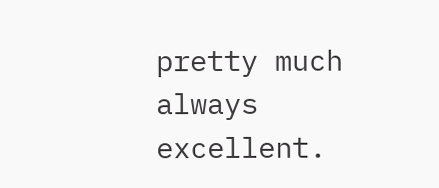pretty much always excellent.